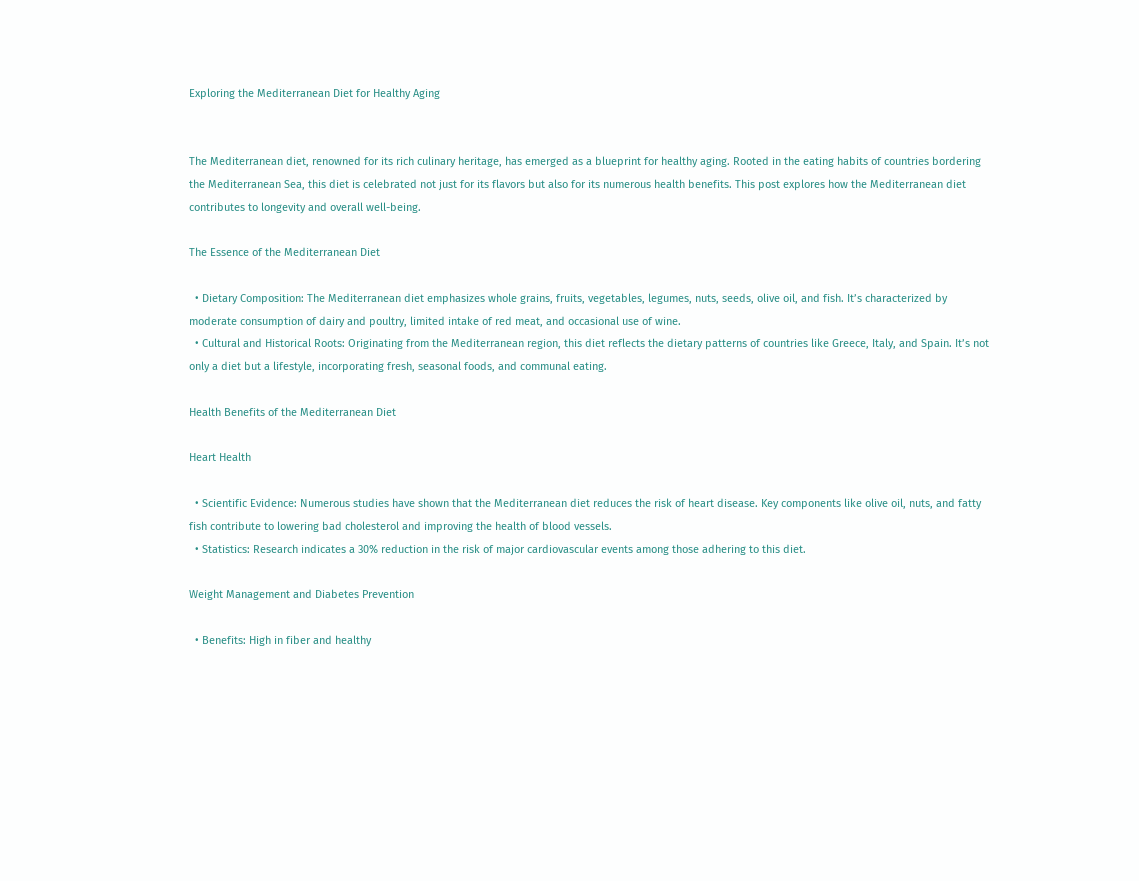Exploring the Mediterranean Diet for Healthy Aging


The Mediterranean diet, renowned for its rich culinary heritage, has emerged as a blueprint for healthy aging. Rooted in the eating habits of countries bordering the Mediterranean Sea, this diet is celebrated not just for its flavors but also for its numerous health benefits. This post explores how the Mediterranean diet contributes to longevity and overall well-being.

The Essence of the Mediterranean Diet

  • Dietary Composition: The Mediterranean diet emphasizes whole grains, fruits, vegetables, legumes, nuts, seeds, olive oil, and fish. It’s characterized by moderate consumption of dairy and poultry, limited intake of red meat, and occasional use of wine.
  • Cultural and Historical Roots: Originating from the Mediterranean region, this diet reflects the dietary patterns of countries like Greece, Italy, and Spain. It’s not only a diet but a lifestyle, incorporating fresh, seasonal foods, and communal eating.

Health Benefits of the Mediterranean Diet

Heart Health

  • Scientific Evidence: Numerous studies have shown that the Mediterranean diet reduces the risk of heart disease. Key components like olive oil, nuts, and fatty fish contribute to lowering bad cholesterol and improving the health of blood vessels.
  • Statistics: Research indicates a 30% reduction in the risk of major cardiovascular events among those adhering to this diet.

Weight Management and Diabetes Prevention

  • Benefits: High in fiber and healthy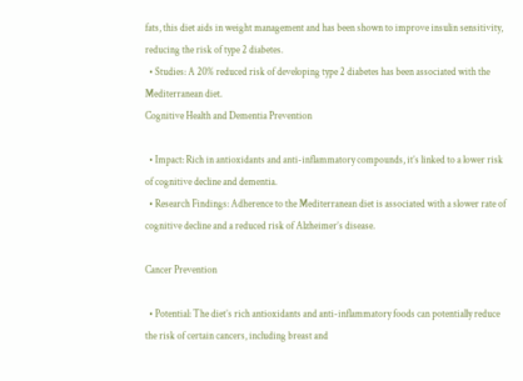fats, this diet aids in weight management and has been shown to improve insulin sensitivity, reducing the risk of type 2 diabetes.
  • Studies: A 20% reduced risk of developing type 2 diabetes has been associated with the Mediterranean diet.
Cognitive Health and Dementia Prevention

  • Impact: Rich in antioxidants and anti-inflammatory compounds, it’s linked to a lower risk of cognitive decline and dementia.
  • Research Findings: Adherence to the Mediterranean diet is associated with a slower rate of cognitive decline and a reduced risk of Alzheimer’s disease.

Cancer Prevention

  • Potential: The diet’s rich antioxidants and anti-inflammatory foods can potentially reduce the risk of certain cancers, including breast and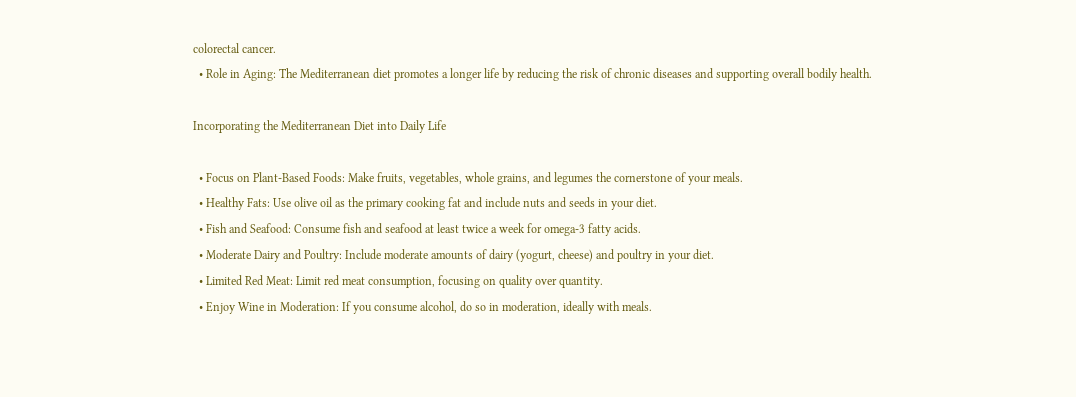colorectal cancer.
  • Role in Aging: The Mediterranean diet promotes a longer life by reducing the risk of chronic diseases and supporting overall bodily health.

Incorporating the Mediterranean Diet into Daily Life

  • Focus on Plant-Based Foods: Make fruits, vegetables, whole grains, and legumes the cornerstone of your meals.
  • Healthy Fats: Use olive oil as the primary cooking fat and include nuts and seeds in your diet.
  • Fish and Seafood: Consume fish and seafood at least twice a week for omega-3 fatty acids.
  • Moderate Dairy and Poultry: Include moderate amounts of dairy (yogurt, cheese) and poultry in your diet.
  • Limited Red Meat: Limit red meat consumption, focusing on quality over quantity.
  • Enjoy Wine in Moderation: If you consume alcohol, do so in moderation, ideally with meals.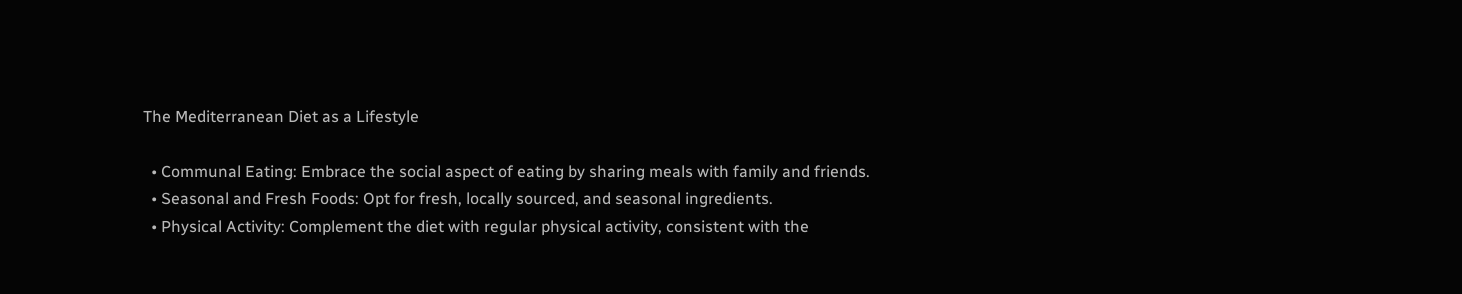The Mediterranean Diet as a Lifestyle

  • Communal Eating: Embrace the social aspect of eating by sharing meals with family and friends.
  • Seasonal and Fresh Foods: Opt for fresh, locally sourced, and seasonal ingredients.
  • Physical Activity: Complement the diet with regular physical activity, consistent with the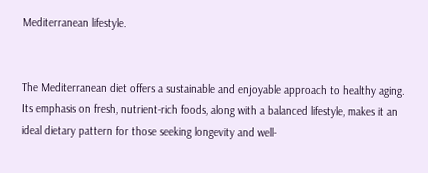Mediterranean lifestyle.


The Mediterranean diet offers a sustainable and enjoyable approach to healthy aging. Its emphasis on fresh, nutrient-rich foods, along with a balanced lifestyle, makes it an ideal dietary pattern for those seeking longevity and well-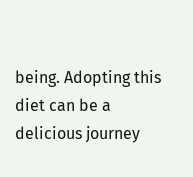being. Adopting this diet can be a delicious journey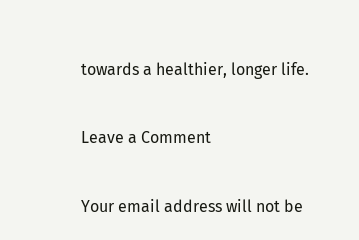towards a healthier, longer life.

Leave a Comment

Your email address will not be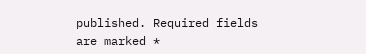published. Required fields are marked *